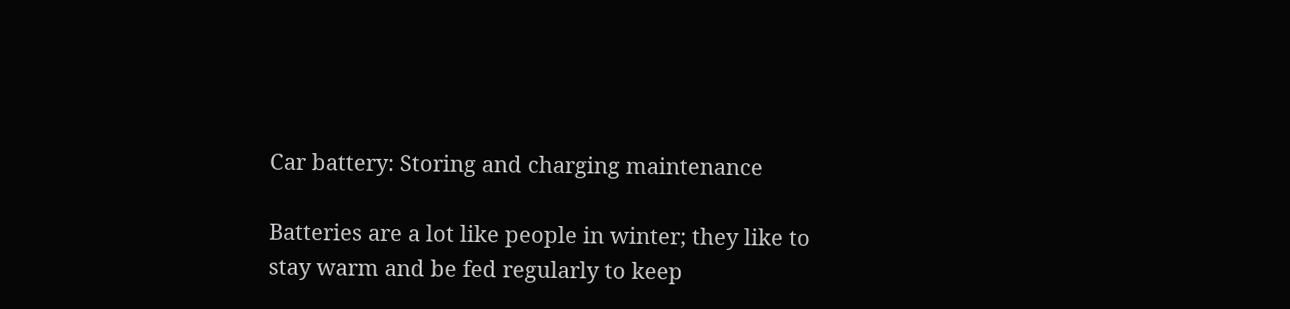Car battery: Storing and charging maintenance

Batteries are a lot like people in winter; they like to stay warm and be fed regularly to keep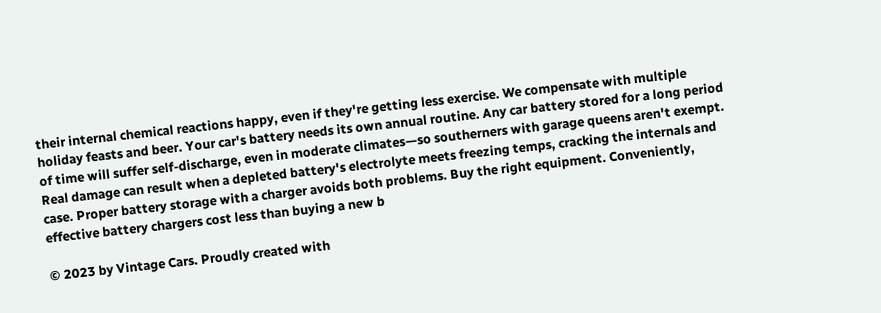their internal chemical reactions happy, even if they're getting less exercise. We compensate with multiple holiday feasts and beer. Your car's battery needs its own annual routine. Any car battery stored for a long period of time will suffer self-discharge, even in moderate climates—so southerners with garage queens aren't exempt. Real damage can result when a depleted battery's electrolyte meets freezing temps, cracking the internals and case. Proper battery storage with a charger avoids both problems. Buy the right equipment. Conveniently, effective battery chargers cost less than buying a new b

© 2023 by Vintage Cars. Proudly created with